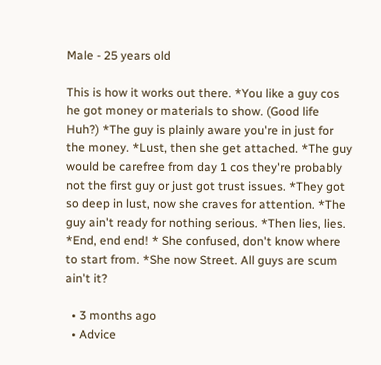Male - 25 years old

This is how it works out there. *You like a guy cos he got money or materials to show. (Good life Huh?) *The guy is plainly aware you're in just for the money. *Lust, then she get attached. *The guy would be carefree from day 1 cos they're probably not the first guy or just got trust issues. *They got so deep in lust, now she craves for attention. *The guy ain't ready for nothing serious. *Then lies, lies. *End, end end! * She confused, don't know where to start from. *She now Street. All guys are scum ain't it?

  • 3 months ago
  • Advice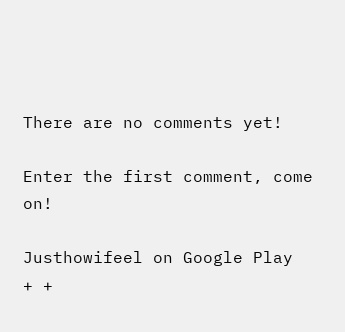There are no comments yet!

Enter the first comment, come on!

Justhowifeel on Google Play
+ +